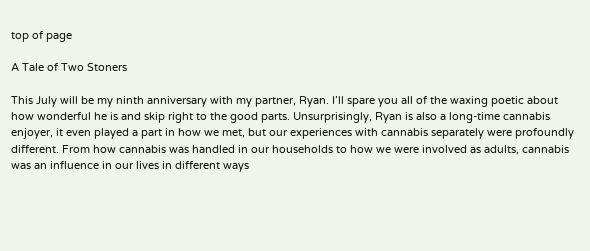top of page

A Tale of Two Stoners

This July will be my ninth anniversary with my partner, Ryan. I’ll spare you all of the waxing poetic about how wonderful he is and skip right to the good parts. Unsurprisingly, Ryan is also a long-time cannabis enjoyer, it even played a part in how we met, but our experiences with cannabis separately were profoundly different. From how cannabis was handled in our households to how we were involved as adults, cannabis was an influence in our lives in different ways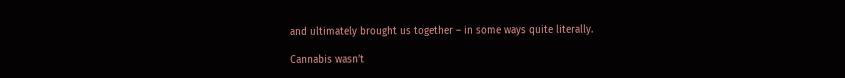and ultimately brought us together – in some ways quite literally.

Cannabis wasn’t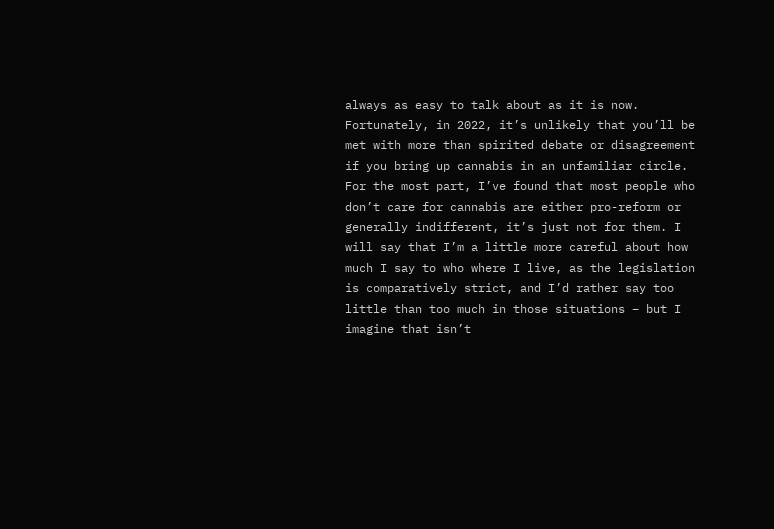always as easy to talk about as it is now. Fortunately, in 2022, it’s unlikely that you’ll be met with more than spirited debate or disagreement if you bring up cannabis in an unfamiliar circle. For the most part, I’ve found that most people who don’t care for cannabis are either pro-reform or generally indifferent, it’s just not for them. I will say that I’m a little more careful about how much I say to who where I live, as the legislation is comparatively strict, and I’d rather say too little than too much in those situations – but I imagine that isn’t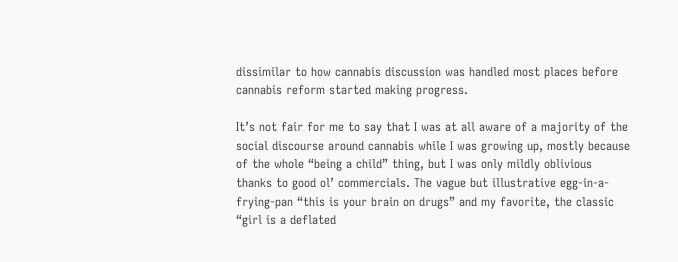dissimilar to how cannabis discussion was handled most places before cannabis reform started making progress.

It’s not fair for me to say that I was at all aware of a majority of the social discourse around cannabis while I was growing up, mostly because of the whole “being a child” thing, but I was only mildly oblivious thanks to good ol’ commercials. The vague but illustrative egg-in-a-frying-pan “this is your brain on drugs” and my favorite, the classic “girl is a deflated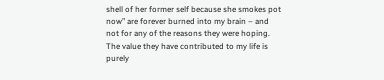shell of her former self because she smokes pot now” are forever burned into my brain – and not for any of the reasons they were hoping. The value they have contributed to my life is purely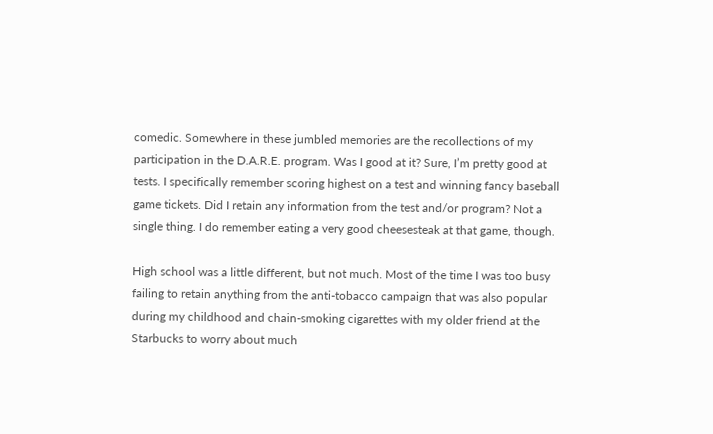comedic. Somewhere in these jumbled memories are the recollections of my participation in the D.A.R.E. program. Was I good at it? Sure, I’m pretty good at tests. I specifically remember scoring highest on a test and winning fancy baseball game tickets. Did I retain any information from the test and/or program? Not a single thing. I do remember eating a very good cheesesteak at that game, though.

High school was a little different, but not much. Most of the time I was too busy failing to retain anything from the anti-tobacco campaign that was also popular during my childhood and chain-smoking cigarettes with my older friend at the Starbucks to worry about much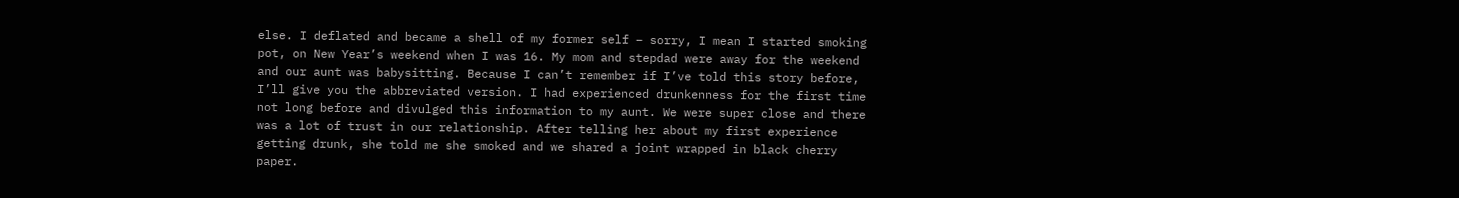else. I deflated and became a shell of my former self – sorry, I mean I started smoking pot, on New Year’s weekend when I was 16. My mom and stepdad were away for the weekend and our aunt was babysitting. Because I can’t remember if I’ve told this story before, I’ll give you the abbreviated version. I had experienced drunkenness for the first time not long before and divulged this information to my aunt. We were super close and there was a lot of trust in our relationship. After telling her about my first experience getting drunk, she told me she smoked and we shared a joint wrapped in black cherry paper.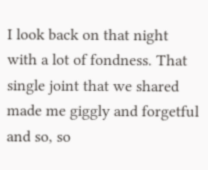I look back on that night with a lot of fondness. That single joint that we shared made me giggly and forgetful and so, so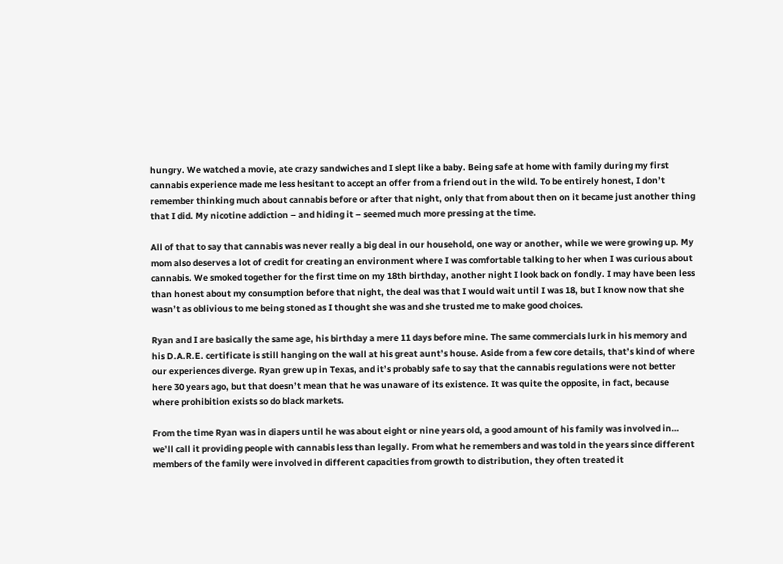hungry. We watched a movie, ate crazy sandwiches and I slept like a baby. Being safe at home with family during my first cannabis experience made me less hesitant to accept an offer from a friend out in the wild. To be entirely honest, I don’t remember thinking much about cannabis before or after that night, only that from about then on it became just another thing that I did. My nicotine addiction – and hiding it – seemed much more pressing at the time.

All of that to say that cannabis was never really a big deal in our household, one way or another, while we were growing up. My mom also deserves a lot of credit for creating an environment where I was comfortable talking to her when I was curious about cannabis. We smoked together for the first time on my 18th birthday, another night I look back on fondly. I may have been less than honest about my consumption before that night, the deal was that I would wait until I was 18, but I know now that she wasn’t as oblivious to me being stoned as I thought she was and she trusted me to make good choices.

Ryan and I are basically the same age, his birthday a mere 11 days before mine. The same commercials lurk in his memory and his D.A.R.E. certificate is still hanging on the wall at his great aunt’s house. Aside from a few core details, that’s kind of where our experiences diverge. Ryan grew up in Texas, and it’s probably safe to say that the cannabis regulations were not better here 30 years ago, but that doesn’t mean that he was unaware of its existence. It was quite the opposite, in fact, because where prohibition exists so do black markets.

From the time Ryan was in diapers until he was about eight or nine years old, a good amount of his family was involved in… we’ll call it providing people with cannabis less than legally. From what he remembers and was told in the years since different members of the family were involved in different capacities from growth to distribution, they often treated it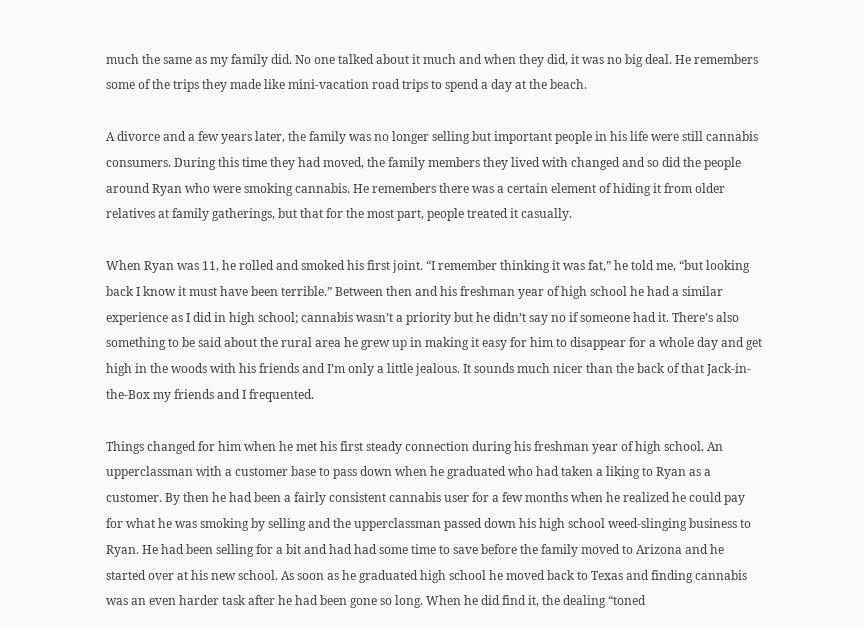much the same as my family did. No one talked about it much and when they did, it was no big deal. He remembers some of the trips they made like mini-vacation road trips to spend a day at the beach.

A divorce and a few years later, the family was no longer selling but important people in his life were still cannabis consumers. During this time they had moved, the family members they lived with changed and so did the people around Ryan who were smoking cannabis. He remembers there was a certain element of hiding it from older relatives at family gatherings, but that for the most part, people treated it casually.

When Ryan was 11, he rolled and smoked his first joint. “I remember thinking it was fat,” he told me, “but looking back I know it must have been terrible.” Between then and his freshman year of high school he had a similar experience as I did in high school; cannabis wasn’t a priority but he didn’t say no if someone had it. There’s also something to be said about the rural area he grew up in making it easy for him to disappear for a whole day and get high in the woods with his friends and I’m only a little jealous. It sounds much nicer than the back of that Jack-in-the-Box my friends and I frequented.

Things changed for him when he met his first steady connection during his freshman year of high school. An upperclassman with a customer base to pass down when he graduated who had taken a liking to Ryan as a customer. By then he had been a fairly consistent cannabis user for a few months when he realized he could pay for what he was smoking by selling and the upperclassman passed down his high school weed-slinging business to Ryan. He had been selling for a bit and had had some time to save before the family moved to Arizona and he started over at his new school. As soon as he graduated high school he moved back to Texas and finding cannabis was an even harder task after he had been gone so long. When he did find it, the dealing “toned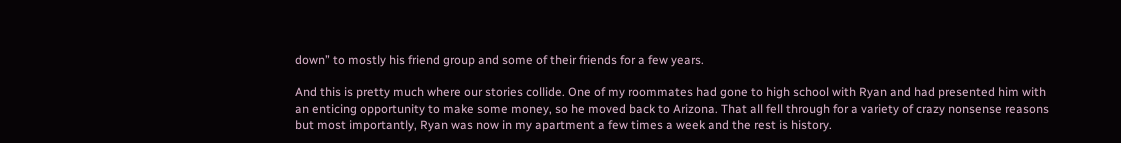down” to mostly his friend group and some of their friends for a few years.

And this is pretty much where our stories collide. One of my roommates had gone to high school with Ryan and had presented him with an enticing opportunity to make some money, so he moved back to Arizona. That all fell through for a variety of crazy nonsense reasons but most importantly, Ryan was now in my apartment a few times a week and the rest is history.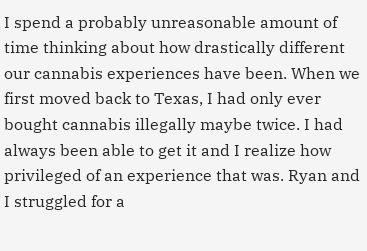I spend a probably unreasonable amount of time thinking about how drastically different our cannabis experiences have been. When we first moved back to Texas, I had only ever bought cannabis illegally maybe twice. I had always been able to get it and I realize how privileged of an experience that was. Ryan and I struggled for a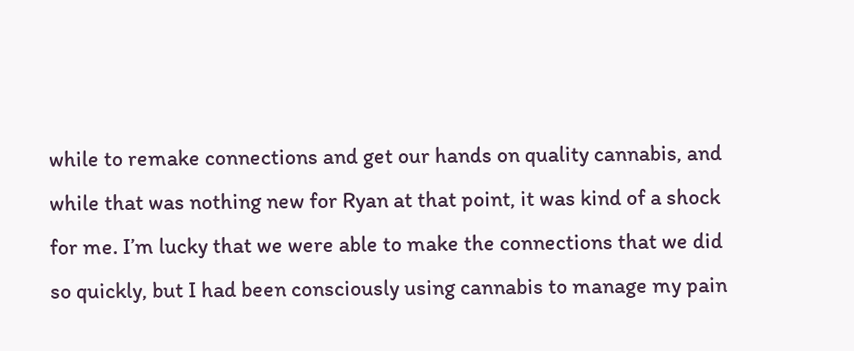while to remake connections and get our hands on quality cannabis, and while that was nothing new for Ryan at that point, it was kind of a shock for me. I’m lucky that we were able to make the connections that we did so quickly, but I had been consciously using cannabis to manage my pain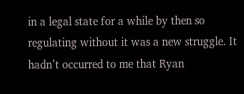in a legal state for a while by then so regulating without it was a new struggle. It hadn’t occurred to me that Ryan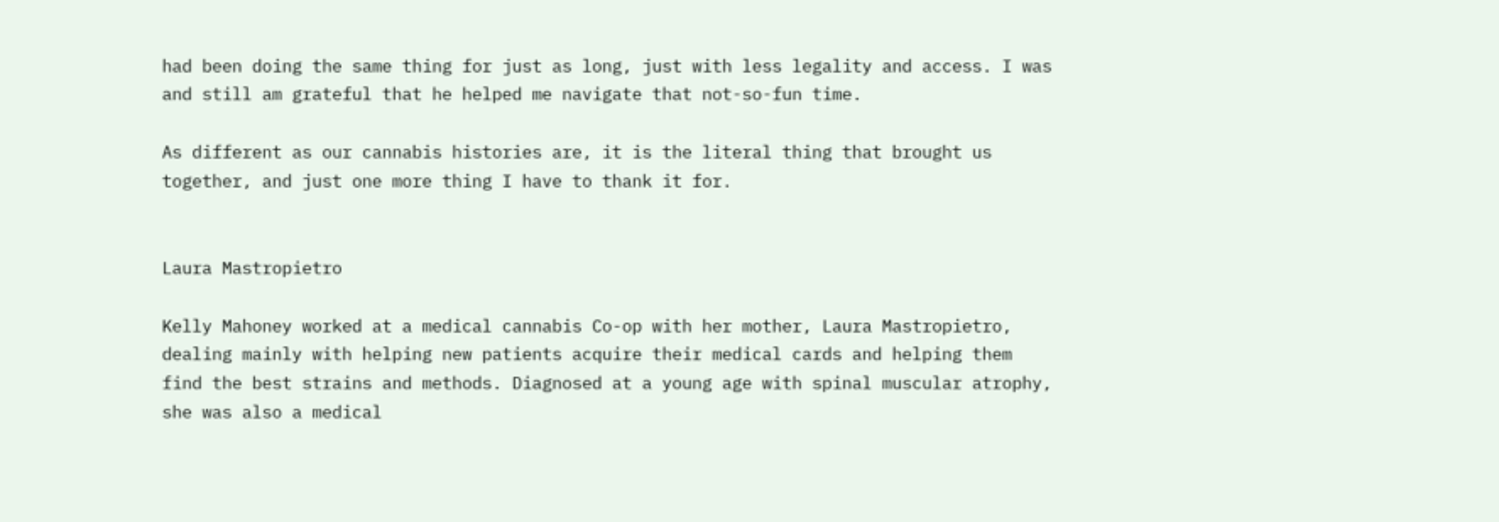had been doing the same thing for just as long, just with less legality and access. I was and still am grateful that he helped me navigate that not-so-fun time.

As different as our cannabis histories are, it is the literal thing that brought us together, and just one more thing I have to thank it for.


Laura Mastropietro

Kelly Mahoney worked at a medical cannabis Co-op with her mother, Laura Mastropietro, dealing mainly with helping new patients acquire their medical cards and helping them find the best strains and methods. Diagnosed at a young age with spinal muscular atrophy, she was also a medical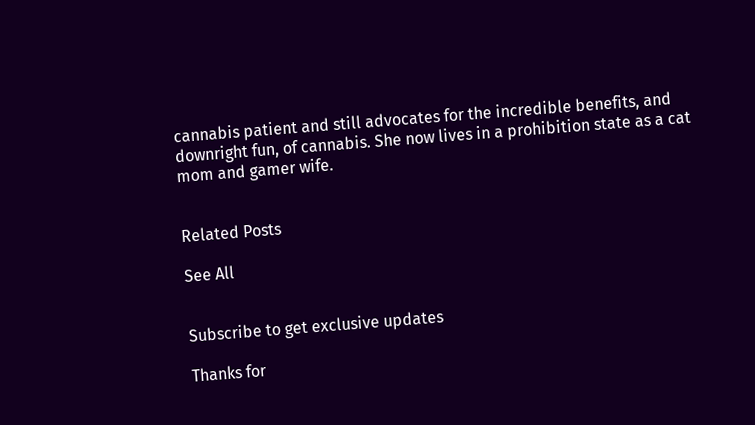cannabis patient and still advocates for the incredible benefits, and downright fun, of cannabis. She now lives in a prohibition state as a cat mom and gamer wife.


Related Posts

See All


Subscribe to get exclusive updates

Thanks for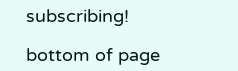subscribing!

bottom of page